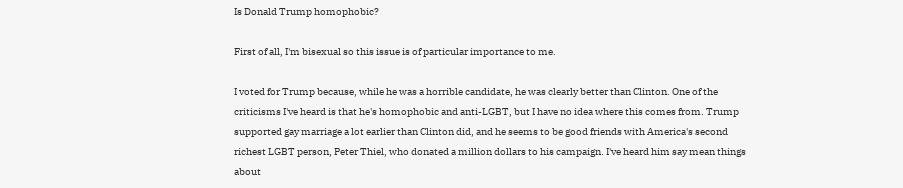Is Donald Trump homophobic?

First of all, I'm bisexual so this issue is of particular importance to me.

I voted for Trump because, while he was a horrible candidate, he was clearly better than Clinton. One of the criticisms I've heard is that he's homophobic and anti-LGBT, but I have no idea where this comes from. Trump supported gay marriage a lot earlier than Clinton did, and he seems to be good friends with America's second richest LGBT person, Peter Thiel, who donated a million dollars to his campaign. I've heard him say mean things about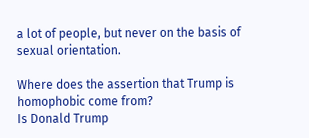a lot of people, but never on the basis of sexual orientation.

Where does the assertion that Trump is homophobic come from?
Is Donald Trump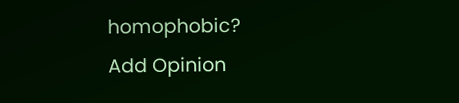homophobic?
Add Opinion